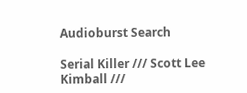Audioburst Search

Serial Killer /// Scott Lee Kimball ///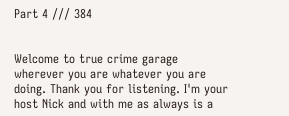Part 4 /// 384


Welcome to true crime garage wherever you are whatever you are doing. Thank you for listening. I'm your host Nick and with me as always is a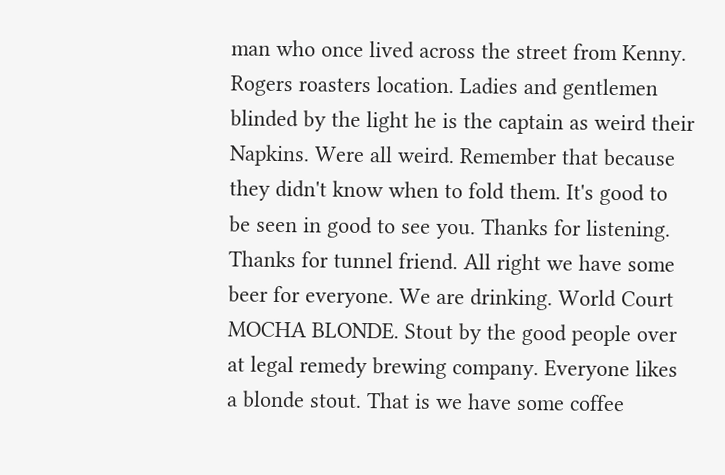man who once lived across the street from Kenny. Rogers roasters location. Ladies and gentlemen blinded by the light he is the captain as weird their Napkins. Were all weird. Remember that because they didn't know when to fold them. It's good to be seen in good to see you. Thanks for listening. Thanks for tunnel friend. All right we have some beer for everyone. We are drinking. World Court MOCHA BLONDE. Stout by the good people over at legal remedy brewing company. Everyone likes a blonde stout. That is we have some coffee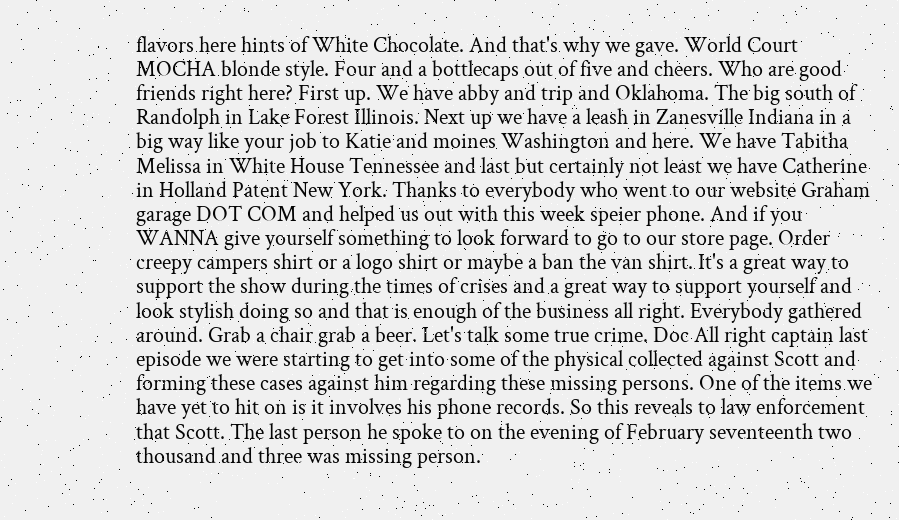flavors here hints of White Chocolate. And that's why we gave. World Court MOCHA blonde style. Four and a bottlecaps out of five and cheers. Who are good friends right here? First up. We have abby and trip and Oklahoma. The big south of Randolph in Lake Forest Illinois. Next up we have a leash in Zanesville Indiana in a big way like your job to Katie and moines Washington and here. We have Tabitha Melissa in White House Tennessee and last but certainly not least we have Catherine in Holland Patent New York. Thanks to everybody who went to our website Graham garage DOT COM and helped us out with this week speier phone. And if you WANNA give yourself something to look forward to go to our store page. Order creepy campers shirt or a logo shirt or maybe a ban the van shirt. It's a great way to support the show during the times of crises and a great way to support yourself and look stylish doing so and that is enough of the business all right. Everybody gathered around. Grab a chair grab a beer. Let's talk some true crime. Doc All right captain last episode we were starting to get into some of the physical collected against Scott and forming these cases against him regarding these missing persons. One of the items we have yet to hit on is it involves his phone records. So this reveals to law enforcement that Scott. The last person he spoke to on the evening of February seventeenth two thousand and three was missing person.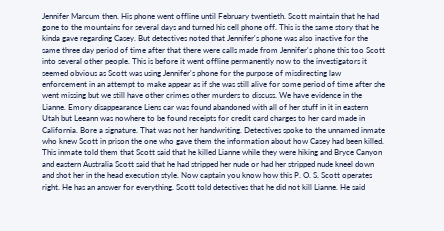Jennifer Marcum then. His phone went offline until February twentieth. Scott maintain that he had gone to the mountains for several days and turned his cell phone off. This is the same story that he kinda gave regarding Casey. But detectives noted that Jennifer's phone was also inactive for the same three day period of time after that there were calls made from Jennifer's phone this too Scott into several other people. This is before it went offline permanently now to the investigators it seemed obvious as Scott was using Jennifer's phone for the purpose of misdirecting law enforcement in an attempt to make appear as if she was still alive for some period of time after she went missing but we still have other crimes other murders to discuss. We have evidence in the Lianne. Emory disappearance Liens car was found abandoned with all of her stuff in it in eastern Utah but Leeann was nowhere to be found receipts for credit card charges to her card made in California. Bore a signature. That was not her handwriting. Detectives spoke to the unnamed inmate who knew Scott in prison the one who gave them the information about how Casey had been killed. This inmate told them that Scott said that he killed Lianne while they were hiking and Bryce Canyon and eastern Australia Scott said that he had stripped her nude or had her stripped nude kneel down and shot her in the head execution style. Now captain you know how this P. O. S. Scott operates right. He has an answer for everything. Scott told detectives that he did not kill Lianne. He said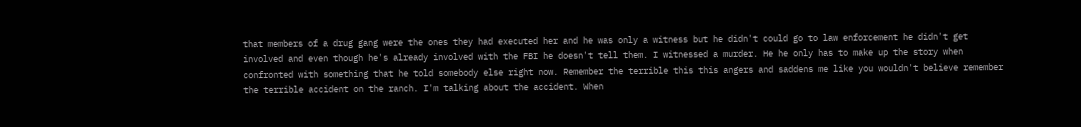that members of a drug gang were the ones they had executed her and he was only a witness but he didn't could go to law enforcement he didn't get involved and even though he's already involved with the FBI he doesn't tell them. I witnessed a murder. He he only has to make up the story when confronted with something that he told somebody else right now. Remember the terrible this this angers and saddens me like you wouldn't believe remember the terrible accident on the ranch. I'm talking about the accident. When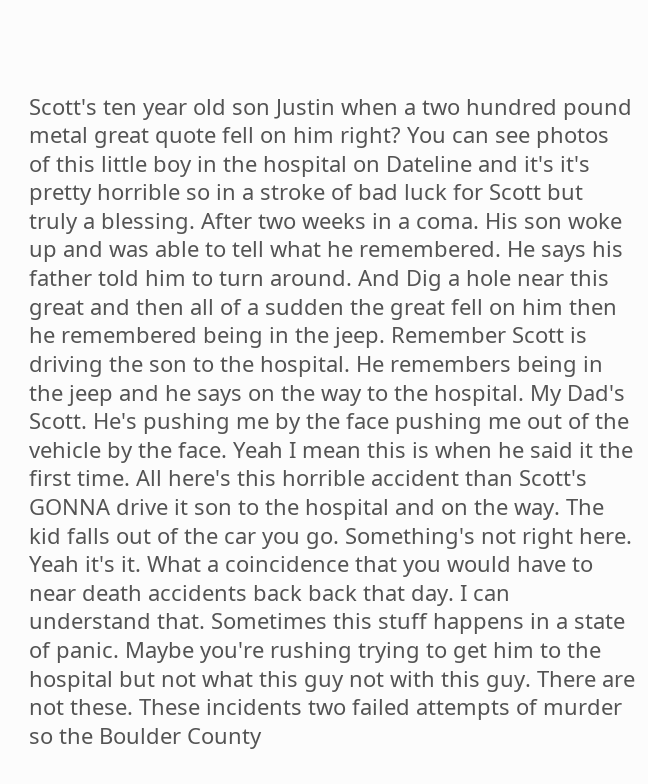Scott's ten year old son Justin when a two hundred pound metal great quote fell on him right? You can see photos of this little boy in the hospital on Dateline and it's it's pretty horrible so in a stroke of bad luck for Scott but truly a blessing. After two weeks in a coma. His son woke up and was able to tell what he remembered. He says his father told him to turn around. And Dig a hole near this great and then all of a sudden the great fell on him then he remembered being in the jeep. Remember Scott is driving the son to the hospital. He remembers being in the jeep and he says on the way to the hospital. My Dad's Scott. He's pushing me by the face pushing me out of the vehicle by the face. Yeah I mean this is when he said it the first time. All here's this horrible accident than Scott's GONNA drive it son to the hospital and on the way. The kid falls out of the car you go. Something's not right here. Yeah it's it. What a coincidence that you would have to near death accidents back back that day. I can understand that. Sometimes this stuff happens in a state of panic. Maybe you're rushing trying to get him to the hospital but not what this guy not with this guy. There are not these. These incidents two failed attempts of murder so the Boulder County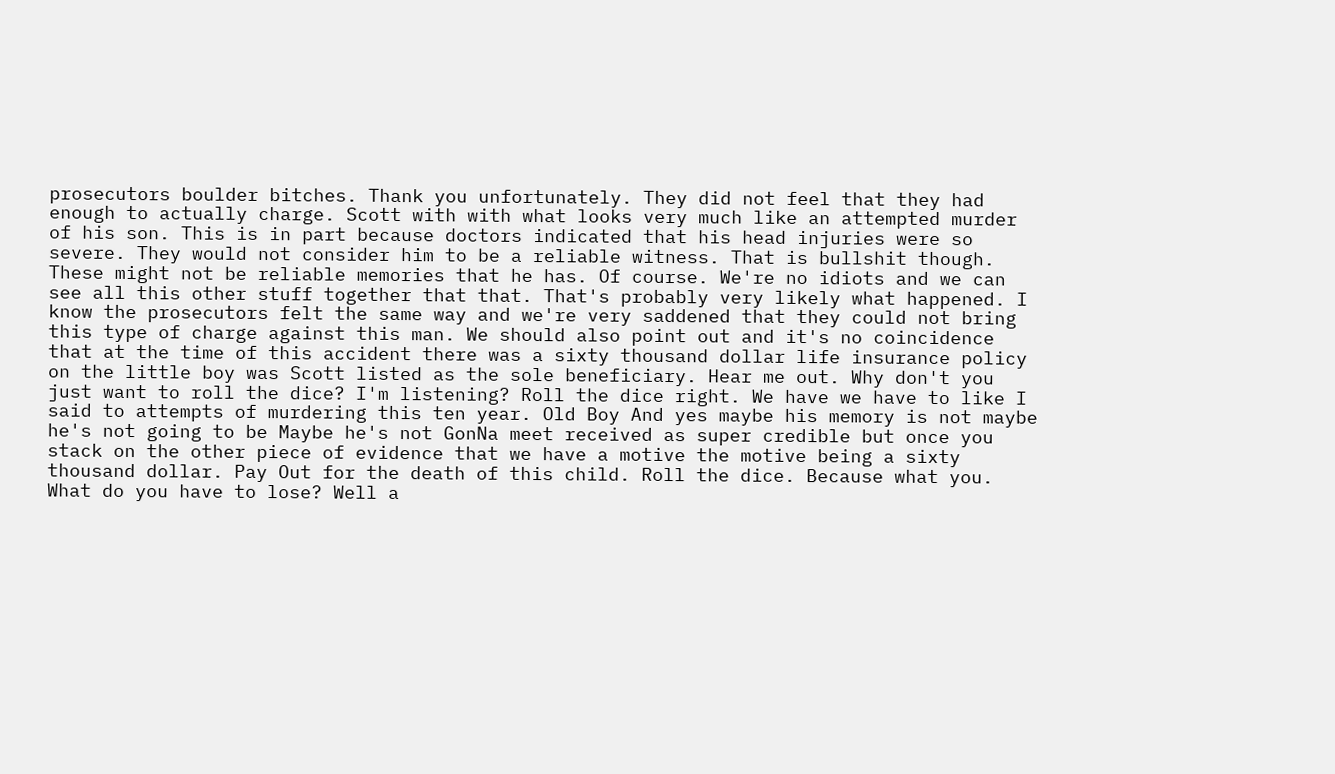prosecutors boulder bitches. Thank you unfortunately. They did not feel that they had enough to actually charge. Scott with with what looks very much like an attempted murder of his son. This is in part because doctors indicated that his head injuries were so severe. They would not consider him to be a reliable witness. That is bullshit though. These might not be reliable memories that he has. Of course. We're no idiots and we can see all this other stuff together that that. That's probably very likely what happened. I know the prosecutors felt the same way and we're very saddened that they could not bring this type of charge against this man. We should also point out and it's no coincidence that at the time of this accident there was a sixty thousand dollar life insurance policy on the little boy was Scott listed as the sole beneficiary. Hear me out. Why don't you just want to roll the dice? I'm listening? Roll the dice right. We have we have to like I said to attempts of murdering this ten year. Old Boy And yes maybe his memory is not maybe he's not going to be Maybe he's not GonNa meet received as super credible but once you stack on the other piece of evidence that we have a motive the motive being a sixty thousand dollar. Pay Out for the death of this child. Roll the dice. Because what you. What do you have to lose? Well a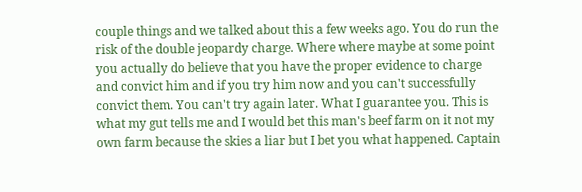couple things and we talked about this a few weeks ago. You do run the risk of the double jeopardy charge. Where where maybe at some point you actually do believe that you have the proper evidence to charge and convict him and if you try him now and you can't successfully convict them. You can't try again later. What I guarantee you. This is what my gut tells me and I would bet this man's beef farm on it not my own farm because the skies a liar but I bet you what happened. Captain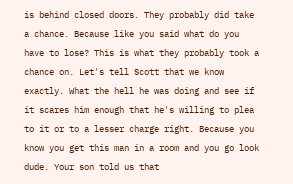is behind closed doors. They probably did take a chance. Because like you said what do you have to lose? This is what they probably took a chance on. Let's tell Scott that we know exactly. What the hell he was doing and see if it scares him enough that he's willing to plea to it or to a lesser charge right. Because you know you get this man in a room and you go look dude. Your son told us that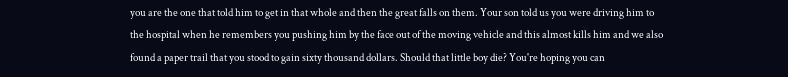you are the one that told him to get in that whole and then the great falls on them. Your son told us you were driving him to the hospital when he remembers you pushing him by the face out of the moving vehicle and this almost kills him and we also found a paper trail that you stood to gain sixty thousand dollars. Should that little boy die? You're hoping you can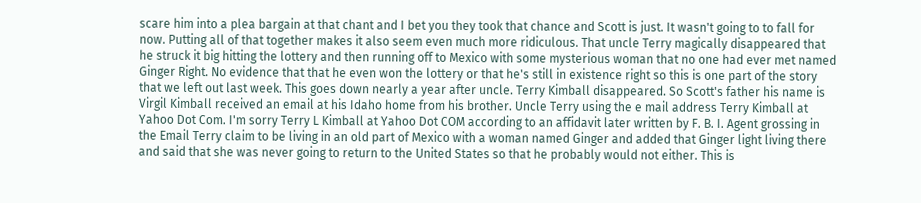scare him into a plea bargain at that chant and I bet you they took that chance and Scott is just. It wasn't going to to fall for now. Putting all of that together makes it also seem even much more ridiculous. That uncle Terry magically disappeared that he struck it big hitting the lottery and then running off to Mexico with some mysterious woman that no one had ever met named Ginger Right. No evidence that that he even won the lottery or that he's still in existence right so this is one part of the story that we left out last week. This goes down nearly a year after uncle. Terry Kimball disappeared. So Scott's father his name is Virgil Kimball received an email at his Idaho home from his brother. Uncle Terry using the e mail address Terry Kimball at Yahoo Dot Com. I'm sorry Terry L Kimball at Yahoo Dot COM according to an affidavit later written by F. B. I. Agent grossing in the Email Terry claim to be living in an old part of Mexico with a woman named Ginger and added that Ginger light living there and said that she was never going to return to the United States so that he probably would not either. This is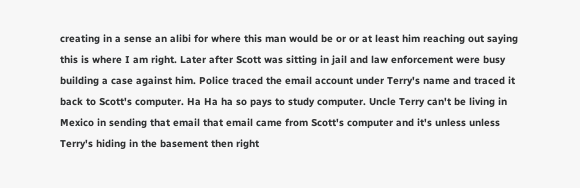creating in a sense an alibi for where this man would be or or at least him reaching out saying this is where I am right. Later after Scott was sitting in jail and law enforcement were busy building a case against him. Police traced the email account under Terry's name and traced it back to Scott's computer. Ha Ha ha so pays to study computer. Uncle Terry can't be living in Mexico in sending that email that email came from Scott's computer and it's unless unless Terry's hiding in the basement then right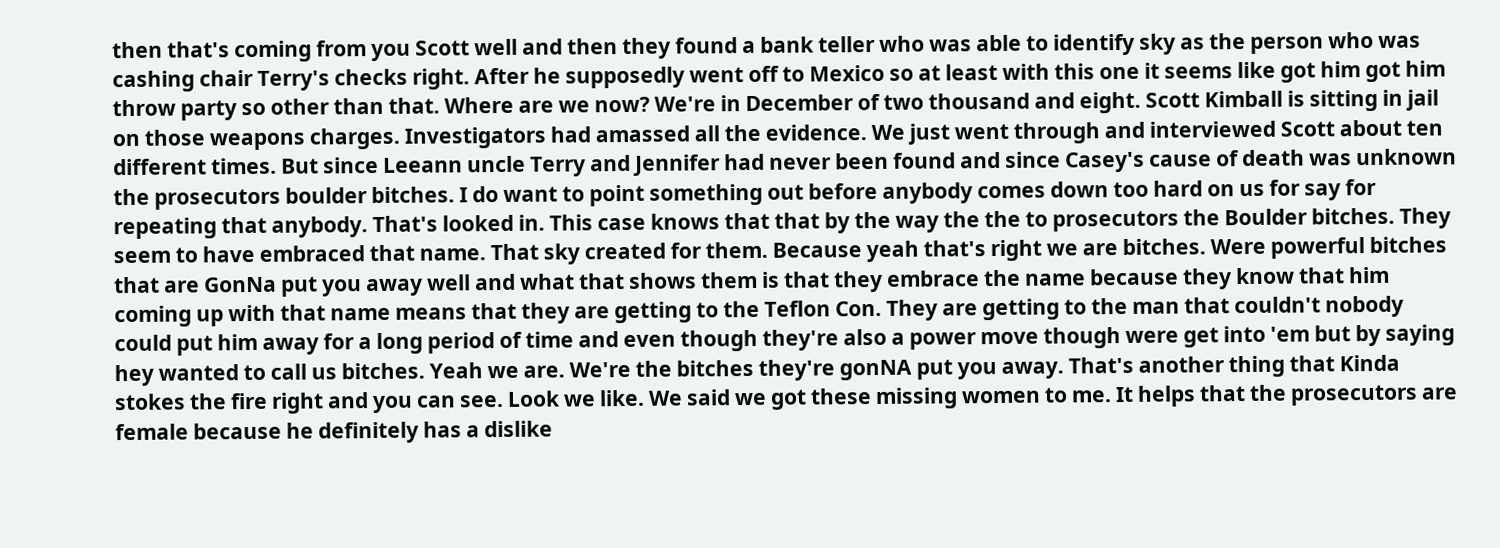then that's coming from you Scott well and then they found a bank teller who was able to identify sky as the person who was cashing chair Terry's checks right. After he supposedly went off to Mexico so at least with this one it seems like got him got him throw party so other than that. Where are we now? We're in December of two thousand and eight. Scott Kimball is sitting in jail on those weapons charges. Investigators had amassed all the evidence. We just went through and interviewed Scott about ten different times. But since Leeann uncle Terry and Jennifer had never been found and since Casey's cause of death was unknown the prosecutors boulder bitches. I do want to point something out before anybody comes down too hard on us for say for repeating that anybody. That's looked in. This case knows that that by the way the the to prosecutors the Boulder bitches. They seem to have embraced that name. That sky created for them. Because yeah that's right we are bitches. Were powerful bitches that are GonNa put you away well and what that shows them is that they embrace the name because they know that him coming up with that name means that they are getting to the Teflon Con. They are getting to the man that couldn't nobody could put him away for a long period of time and even though they're also a power move though were get into 'em but by saying hey wanted to call us bitches. Yeah we are. We're the bitches they're gonNA put you away. That's another thing that Kinda stokes the fire right and you can see. Look we like. We said we got these missing women to me. It helps that the prosecutors are female because he definitely has a dislike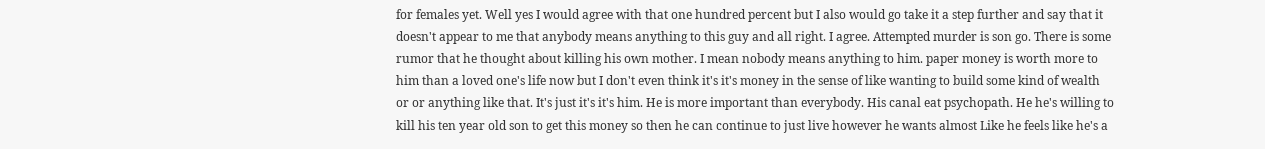for females yet. Well yes I would agree with that one hundred percent but I also would go take it a step further and say that it doesn't appear to me that anybody means anything to this guy and all right. I agree. Attempted murder is son go. There is some rumor that he thought about killing his own mother. I mean nobody means anything to him. paper money is worth more to him than a loved one's life now but I don't even think it's it's money in the sense of like wanting to build some kind of wealth or or anything like that. It's just it's it's him. He is more important than everybody. His canal eat psychopath. He he's willing to kill his ten year old son to get this money so then he can continue to just live however he wants almost Like he feels like he's a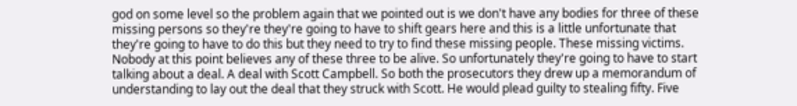god on some level so the problem again that we pointed out is we don't have any bodies for three of these missing persons so they're they're going to have to shift gears here and this is a little unfortunate that they're going to have to do this but they need to try to find these missing people. These missing victims. Nobody at this point believes any of these three to be alive. So unfortunately they're going to have to start talking about a deal. A deal with Scott Campbell. So both the prosecutors they drew up a memorandum of understanding to lay out the deal that they struck with Scott. He would plead guilty to stealing fifty. Five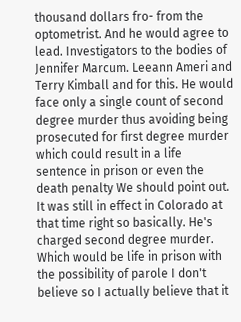thousand dollars fro- from the optometrist. And he would agree to lead. Investigators to the bodies of Jennifer Marcum. Leeann Ameri and Terry Kimball and for this. He would face only a single count of second degree murder thus avoiding being prosecuted for first degree murder which could result in a life sentence in prison or even the death penalty We should point out. It was still in effect in Colorado at that time right so basically. He's charged second degree murder. Which would be life in prison with the possibility of parole I don't believe so I actually believe that it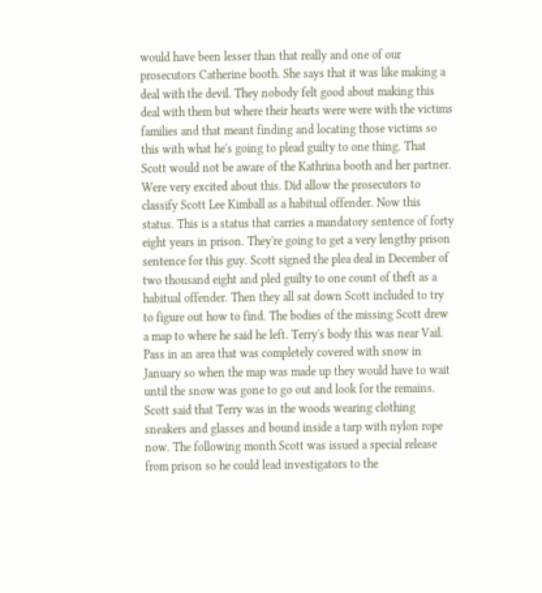would have been lesser than that really and one of our prosecutors Catherine booth. She says that it was like making a deal with the devil. They nobody felt good about making this deal with them but where their hearts were were with the victims families and that meant finding and locating those victims so this with what he's going to plead guilty to one thing. That Scott would not be aware of the Kathrina booth and her partner. Were very excited about this. Did allow the prosecutors to classify Scott Lee Kimball as a habitual offender. Now this status. This is a status that carries a mandatory sentence of forty eight years in prison. They're going to get a very lengthy prison sentence for this guy. Scott signed the plea deal in December of two thousand eight and pled guilty to one count of theft as a habitual offender. Then they all sat down Scott included to try to figure out how to find. The bodies of the missing Scott drew a map to where he said he left. Terry's body this was near Vail. Pass in an area that was completely covered with snow in January so when the map was made up they would have to wait until the snow was gone to go out and look for the remains. Scott said that Terry was in the woods wearing clothing sneakers and glasses and bound inside a tarp with nylon rope now. The following month Scott was issued a special release from prison so he could lead investigators to the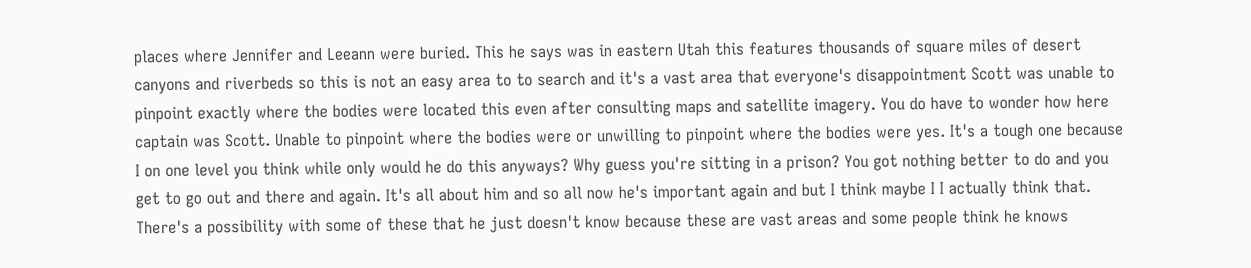places where Jennifer and Leeann were buried. This he says was in eastern Utah this features thousands of square miles of desert canyons and riverbeds so this is not an easy area to to search and it's a vast area that everyone's disappointment Scott was unable to pinpoint exactly where the bodies were located this even after consulting maps and satellite imagery. You do have to wonder how here captain was Scott. Unable to pinpoint where the bodies were or unwilling to pinpoint where the bodies were yes. It's a tough one because I on one level you think while only would he do this anyways? Why guess you're sitting in a prison? You got nothing better to do and you get to go out and there and again. It's all about him and so all now he's important again and but I think maybe I I actually think that. There's a possibility with some of these that he just doesn't know because these are vast areas and some people think he knows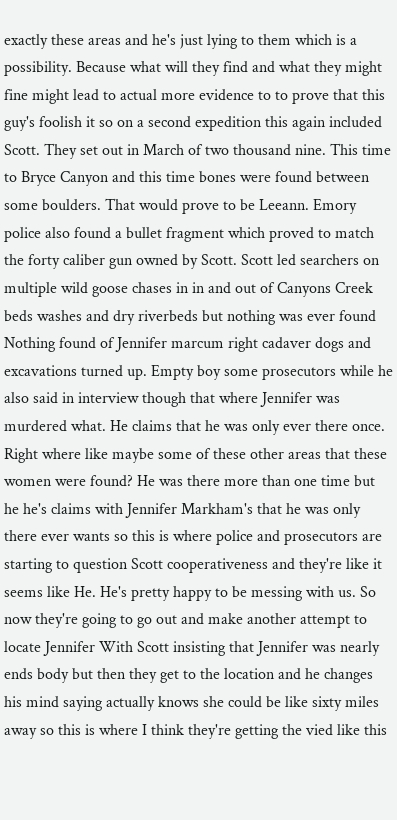exactly these areas and he's just lying to them which is a possibility. Because what will they find and what they might fine might lead to actual more evidence to to prove that this guy's foolish it so on a second expedition this again included Scott. They set out in March of two thousand nine. This time to Bryce Canyon and this time bones were found between some boulders. That would prove to be Leeann. Emory police also found a bullet fragment which proved to match the forty caliber gun owned by Scott. Scott led searchers on multiple wild goose chases in in and out of Canyons Creek beds washes and dry riverbeds but nothing was ever found Nothing found of Jennifer marcum right cadaver dogs and excavations turned up. Empty boy some prosecutors while he also said in interview though that where Jennifer was murdered what. He claims that he was only ever there once. Right where like maybe some of these other areas that these women were found? He was there more than one time but he he's claims with Jennifer Markham's that he was only there ever wants so this is where police and prosecutors are starting to question Scott cooperativeness and they're like it seems like He. He's pretty happy to be messing with us. So now they're going to go out and make another attempt to locate Jennifer With Scott insisting that Jennifer was nearly ends body but then they get to the location and he changes his mind saying actually knows she could be like sixty miles away so this is where I think they're getting the vied like this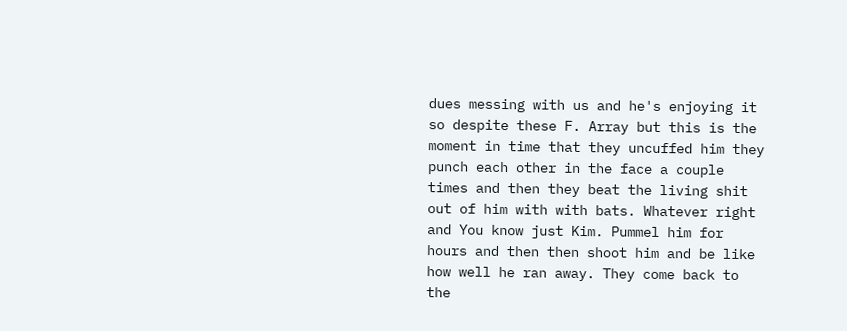dues messing with us and he's enjoying it so despite these F. Array but this is the moment in time that they uncuffed him they punch each other in the face a couple times and then they beat the living shit out of him with with bats. Whatever right and You know just Kim. Pummel him for hours and then then shoot him and be like how well he ran away. They come back to the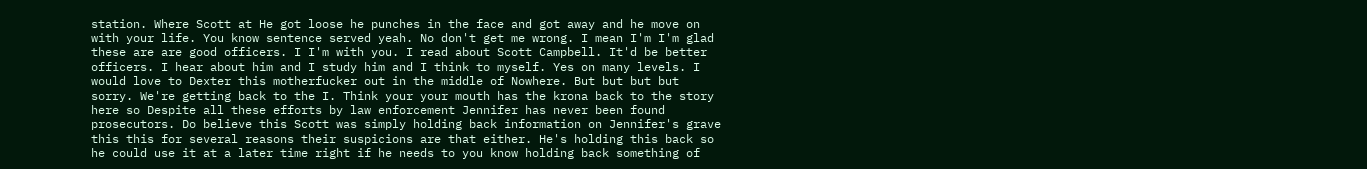station. Where Scott at He got loose he punches in the face and got away and he move on with your life. You know sentence served yeah. No don't get me wrong. I mean I'm I'm glad these are are good officers. I I'm with you. I read about Scott Campbell. It'd be better officers. I hear about him and I study him and I think to myself. Yes on many levels. I would love to Dexter this motherfucker out in the middle of Nowhere. But but but but sorry. We're getting back to the I. Think your your mouth has the krona back to the story here so Despite all these efforts by law enforcement Jennifer has never been found prosecutors. Do believe this Scott was simply holding back information on Jennifer's grave this this for several reasons their suspicions are that either. He's holding this back so he could use it at a later time right if he needs to you know holding back something of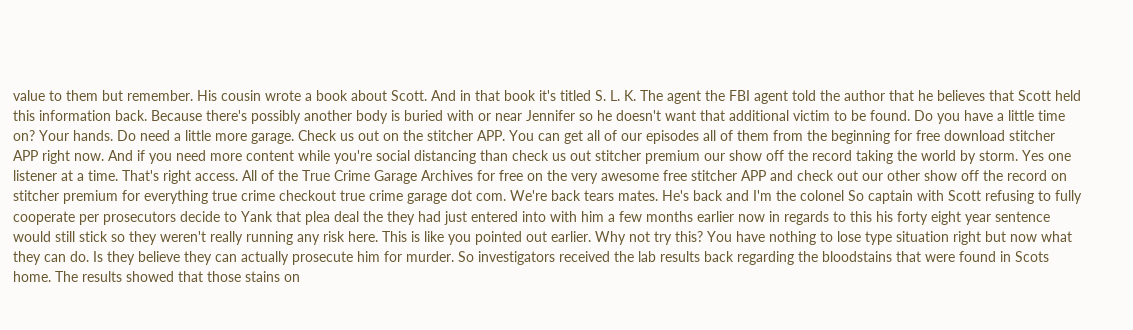value to them but remember. His cousin wrote a book about Scott. And in that book it's titled S. L. K. The agent the FBI agent told the author that he believes that Scott held this information back. Because there's possibly another body is buried with or near Jennifer so he doesn't want that additional victim to be found. Do you have a little time on? Your hands. Do need a little more garage. Check us out on the stitcher APP. You can get all of our episodes all of them from the beginning for free download stitcher APP right now. And if you need more content while you're social distancing than check us out stitcher premium our show off the record taking the world by storm. Yes one listener at a time. That's right access. All of the True Crime Garage Archives for free on the very awesome free stitcher APP and check out our other show off the record on stitcher premium for everything true crime checkout true crime garage dot com. We're back tears mates. He's back and I'm the colonel So captain with Scott refusing to fully cooperate per prosecutors decide to Yank that plea deal the they had just entered into with him a few months earlier now in regards to this his forty eight year sentence would still stick so they weren't really running any risk here. This is like you pointed out earlier. Why not try this? You have nothing to lose type situation right but now what they can do. Is they believe they can actually prosecute him for murder. So investigators received the lab results back regarding the bloodstains that were found in Scots home. The results showed that those stains on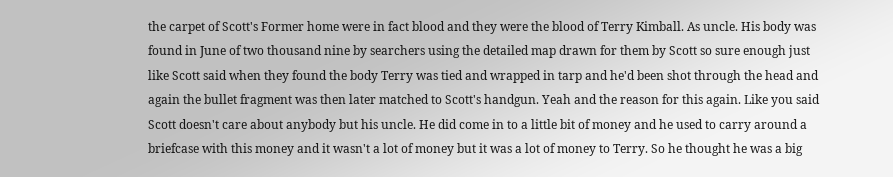the carpet of Scott's Former home were in fact blood and they were the blood of Terry Kimball. As uncle. His body was found in June of two thousand nine by searchers using the detailed map drawn for them by Scott so sure enough just like Scott said when they found the body Terry was tied and wrapped in tarp and he'd been shot through the head and again the bullet fragment was then later matched to Scott's handgun. Yeah and the reason for this again. Like you said Scott doesn't care about anybody but his uncle. He did come in to a little bit of money and he used to carry around a briefcase with this money and it wasn't a lot of money but it was a lot of money to Terry. So he thought he was a big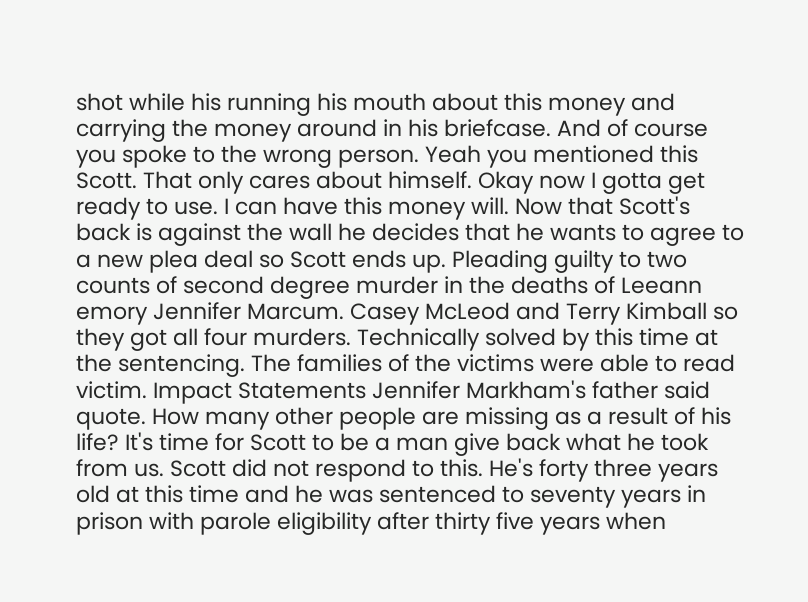shot while his running his mouth about this money and carrying the money around in his briefcase. And of course you spoke to the wrong person. Yeah you mentioned this Scott. That only cares about himself. Okay now I gotta get ready to use. I can have this money will. Now that Scott's back is against the wall he decides that he wants to agree to a new plea deal so Scott ends up. Pleading guilty to two counts of second degree murder in the deaths of Leeann emory Jennifer Marcum. Casey McLeod and Terry Kimball so they got all four murders. Technically solved by this time at the sentencing. The families of the victims were able to read victim. Impact Statements Jennifer Markham's father said quote. How many other people are missing as a result of his life? It's time for Scott to be a man give back what he took from us. Scott did not respond to this. He's forty three years old at this time and he was sentenced to seventy years in prison with parole eligibility after thirty five years when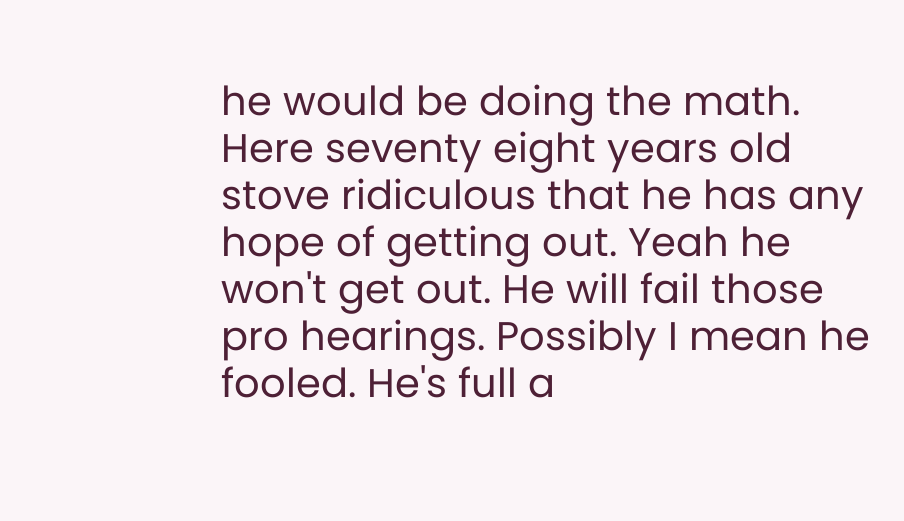he would be doing the math. Here seventy eight years old stove ridiculous that he has any hope of getting out. Yeah he won't get out. He will fail those pro hearings. Possibly I mean he fooled. He's full a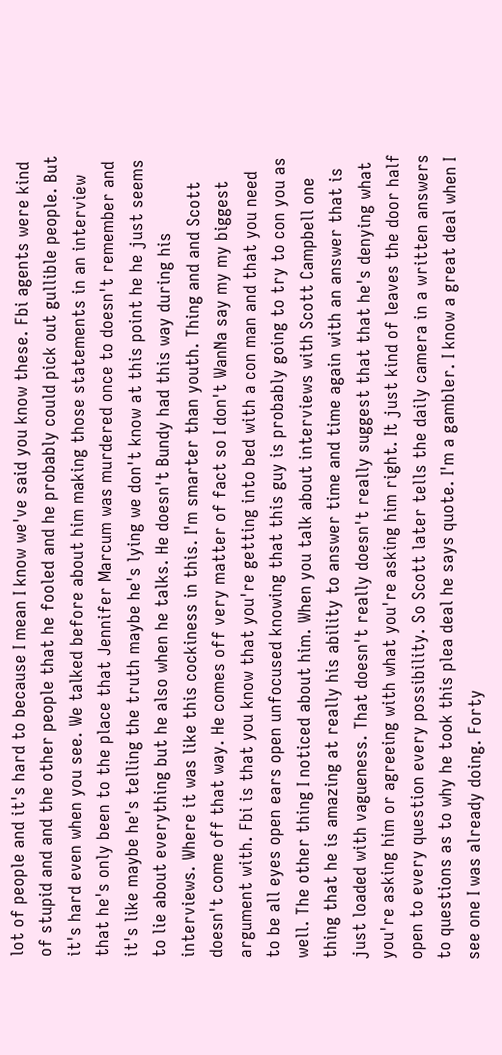lot of people and it's hard to because I mean I know we've said you know these. Fbi agents were kind of stupid and and the other people that he fooled and he probably could pick out gullible people. But it's hard even when you see. We talked before about him making those statements in an interview that he's only been to the place that Jennifer Marcum was murdered once to doesn't remember and it's like maybe he's telling the truth maybe he's lying we don't know at this point he he just seems to lie about everything but he also when he talks. He doesn't Bundy had this way during his interviews. Where it was like this cockiness in this. I'm smarter than youth. Thing and and Scott doesn't come off that way. He comes off very matter of fact so I don't WanNa say my my biggest argument with. Fbi is that you know that you're getting into bed with a con man and that you need to be all eyes open ears open unfocused knowing that this guy is probably going to try to con you as well. The other thing I noticed about him. When you talk about interviews with Scott Campbell one thing that he is amazing at really his ability to answer time and time again with an answer that is just loaded with vagueness. That doesn't really doesn't really suggest that that he's denying what you're asking him or agreeing with what you're asking him right. It just kind of leaves the door half open to every question every possibility. So Scott later tells the daily camera in a written answers to questions as to why he took this plea deal he says quote. I'm a gambler. I know a great deal when I see one I was already doing. Forty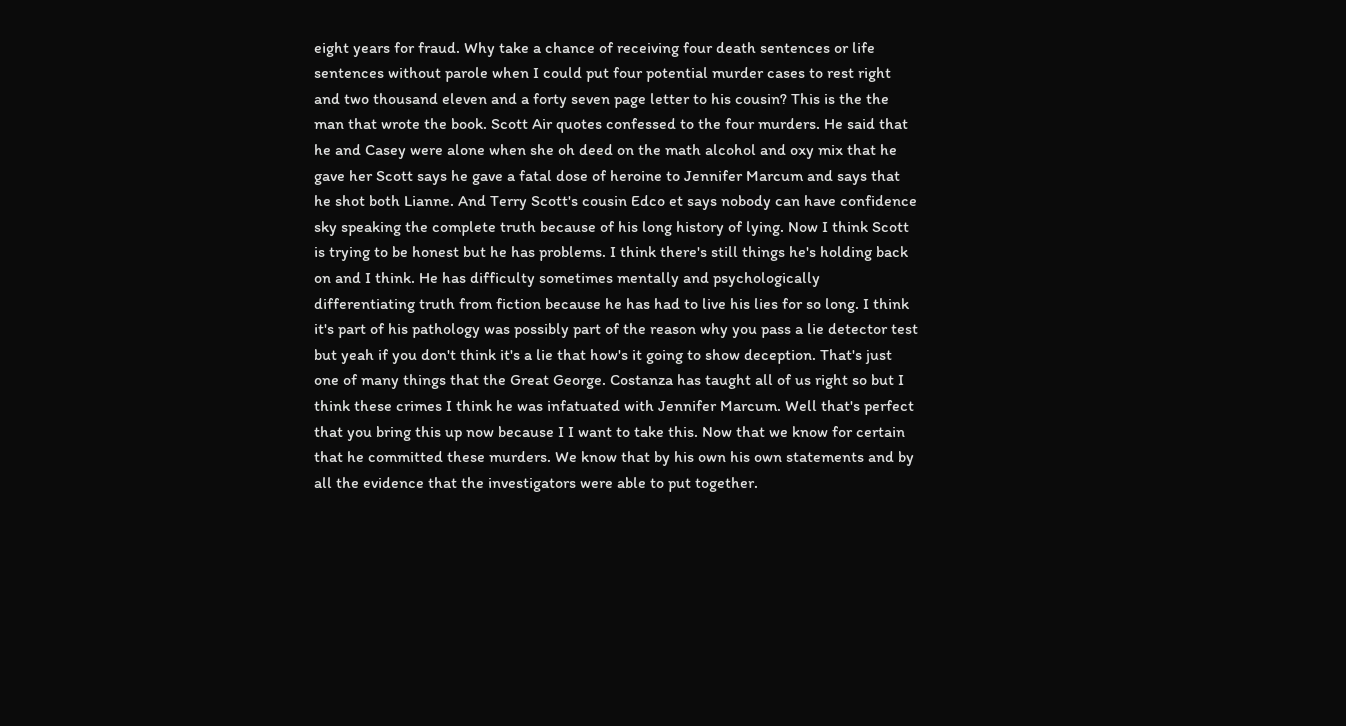eight years for fraud. Why take a chance of receiving four death sentences or life sentences without parole when I could put four potential murder cases to rest right and two thousand eleven and a forty seven page letter to his cousin? This is the the man that wrote the book. Scott Air quotes confessed to the four murders. He said that he and Casey were alone when she oh deed on the math alcohol and oxy mix that he gave her Scott says he gave a fatal dose of heroine to Jennifer Marcum and says that he shot both Lianne. And Terry Scott's cousin Edco et says nobody can have confidence sky speaking the complete truth because of his long history of lying. Now I think Scott is trying to be honest but he has problems. I think there's still things he's holding back on and I think. He has difficulty sometimes mentally and psychologically differentiating truth from fiction because he has had to live his lies for so long. I think it's part of his pathology was possibly part of the reason why you pass a lie detector test but yeah if you don't think it's a lie that how's it going to show deception. That's just one of many things that the Great George. Costanza has taught all of us right so but I think these crimes I think he was infatuated with Jennifer Marcum. Well that's perfect that you bring this up now because I I want to take this. Now that we know for certain that he committed these murders. We know that by his own his own statements and by all the evidence that the investigators were able to put together.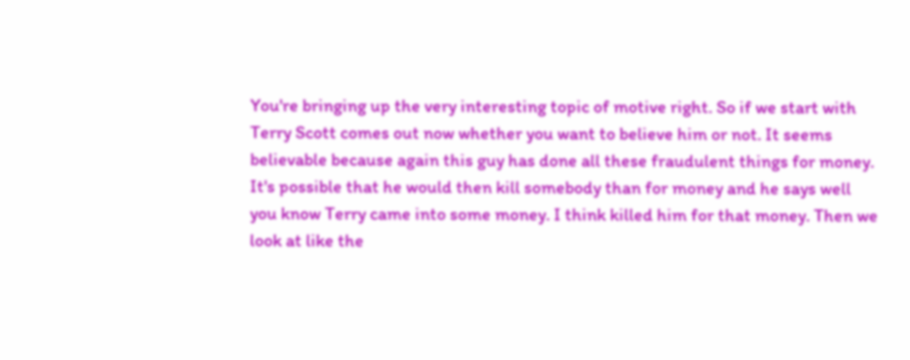You're bringing up the very interesting topic of motive right. So if we start with Terry Scott comes out now whether you want to believe him or not. It seems believable because again this guy has done all these fraudulent things for money. It's possible that he would then kill somebody than for money and he says well you know Terry came into some money. I think killed him for that money. Then we look at like the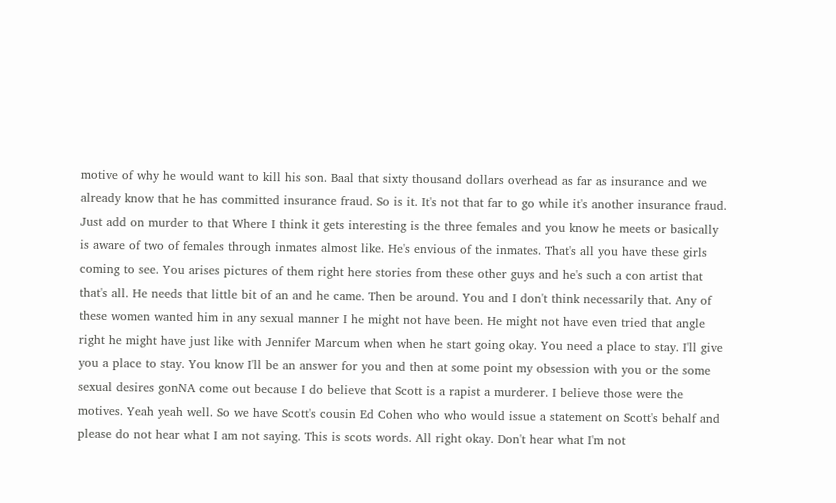motive of why he would want to kill his son. Baal that sixty thousand dollars overhead as far as insurance and we already know that he has committed insurance fraud. So is it. It's not that far to go while it's another insurance fraud. Just add on murder to that Where I think it gets interesting is the three females and you know he meets or basically is aware of two of females through inmates almost like. He's envious of the inmates. That's all you have these girls coming to see. You arises pictures of them right here stories from these other guys and he's such a con artist that that's all. He needs that little bit of an and he came. Then be around. You and I don't think necessarily that. Any of these women wanted him in any sexual manner I he might not have been. He might not have even tried that angle right he might have just like with Jennifer Marcum when when he start going okay. You need a place to stay. I'll give you a place to stay. You know I'll be an answer for you and then at some point my obsession with you or the some sexual desires gonNA come out because I do believe that Scott is a rapist a murderer. I believe those were the motives. Yeah yeah well. So we have Scott's cousin Ed Cohen who who would issue a statement on Scott's behalf and please do not hear what I am not saying. This is scots words. All right okay. Don't hear what I'm not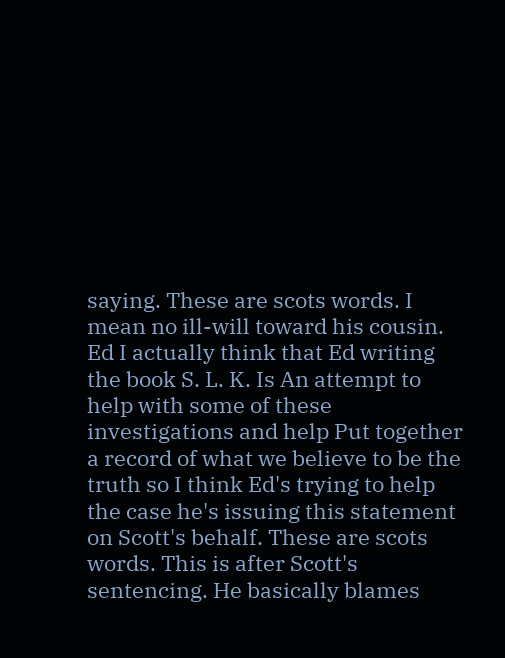saying. These are scots words. I mean no ill-will toward his cousin. Ed I actually think that Ed writing the book S. L. K. Is An attempt to help with some of these investigations and help Put together a record of what we believe to be the truth so I think Ed's trying to help the case he's issuing this statement on Scott's behalf. These are scots words. This is after Scott's sentencing. He basically blames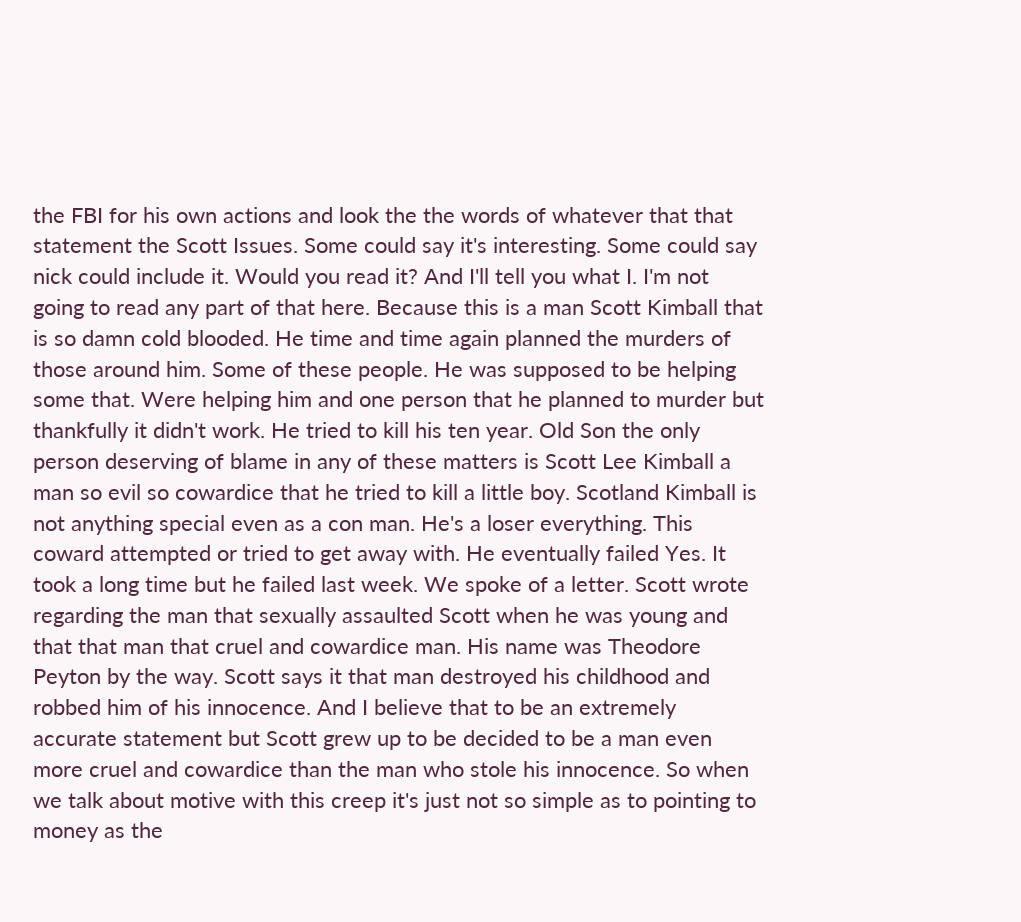the FBI for his own actions and look the the words of whatever that that statement the Scott Issues. Some could say it's interesting. Some could say nick could include it. Would you read it? And I'll tell you what I. I'm not going to read any part of that here. Because this is a man Scott Kimball that is so damn cold blooded. He time and time again planned the murders of those around him. Some of these people. He was supposed to be helping some that. Were helping him and one person that he planned to murder but thankfully it didn't work. He tried to kill his ten year. Old Son the only person deserving of blame in any of these matters is Scott Lee Kimball a man so evil so cowardice that he tried to kill a little boy. Scotland Kimball is not anything special even as a con man. He's a loser everything. This coward attempted or tried to get away with. He eventually failed Yes. It took a long time but he failed last week. We spoke of a letter. Scott wrote regarding the man that sexually assaulted Scott when he was young and that that man that cruel and cowardice man. His name was Theodore Peyton by the way. Scott says it that man destroyed his childhood and robbed him of his innocence. And I believe that to be an extremely accurate statement but Scott grew up to be decided to be a man even more cruel and cowardice than the man who stole his innocence. So when we talk about motive with this creep it's just not so simple as to pointing to money as the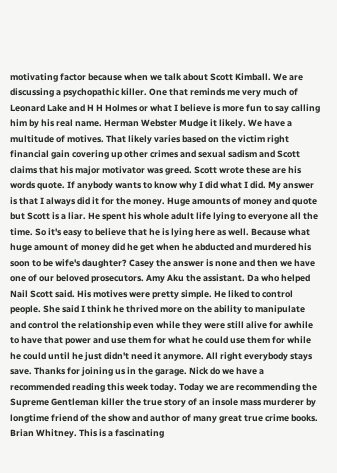motivating factor because when we talk about Scott Kimball. We are discussing a psychopathic killer. One that reminds me very much of Leonard Lake and H H Holmes or what I believe is more fun to say calling him by his real name. Herman Webster Mudge it likely. We have a multitude of motives. That likely varies based on the victim right financial gain covering up other crimes and sexual sadism and Scott claims that his major motivator was greed. Scott wrote these are his words quote. If anybody wants to know why I did what I did. My answer is that I always did it for the money. Huge amounts of money and quote but Scott is a liar. He spent his whole adult life lying to everyone all the time. So it's easy to believe that he is lying here as well. Because what huge amount of money did he get when he abducted and murdered his soon to be wife's daughter? Casey the answer is none and then we have one of our beloved prosecutors. Amy Aku the assistant. Da who helped Nail Scott said. His motives were pretty simple. He liked to control people. She said I think he thrived more on the ability to manipulate and control the relationship even while they were still alive for awhile to have that power and use them for what he could use them for while he could until he just didn't need it anymore. All right everybody stays save. Thanks for joining us in the garage. Nick do we have a recommended reading this week today. Today we are recommending the Supreme Gentleman killer the true story of an insole mass murderer by longtime friend of the show and author of many great true crime books. Brian Whitney. This is a fascinating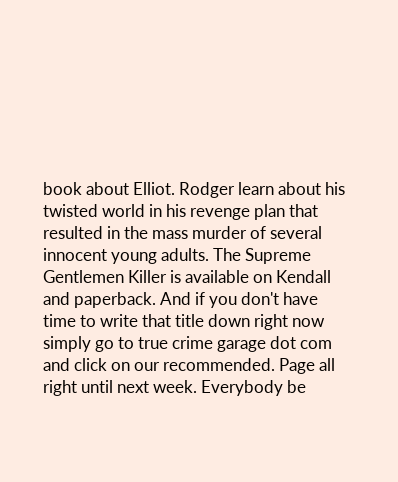book about Elliot. Rodger learn about his twisted world in his revenge plan that resulted in the mass murder of several innocent young adults. The Supreme Gentlemen Killer is available on Kendall and paperback. And if you don't have time to write that title down right now simply go to true crime garage dot com and click on our recommended. Page all right until next week. Everybody be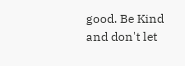good. Be Kind and don't let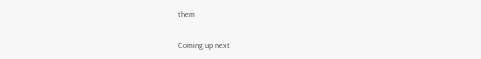them

Coming up next